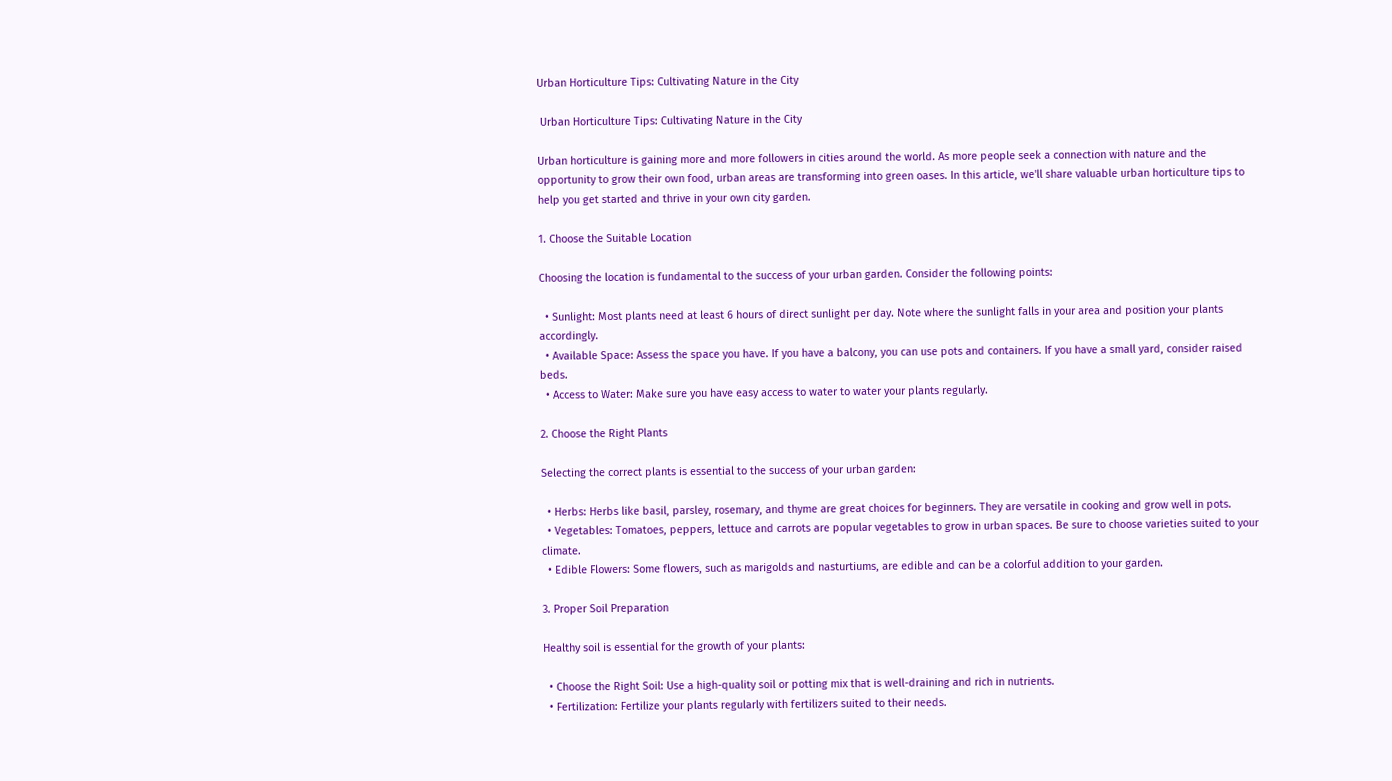Urban Horticulture Tips: Cultivating Nature in the City

 Urban Horticulture Tips: Cultivating Nature in the City

Urban horticulture is gaining more and more followers in cities around the world. As more people seek a connection with nature and the opportunity to grow their own food, urban areas are transforming into green oases. In this article, we'll share valuable urban horticulture tips to help you get started and thrive in your own city garden.

1. Choose the Suitable Location

Choosing the location is fundamental to the success of your urban garden. Consider the following points:

  • Sunlight: Most plants need at least 6 hours of direct sunlight per day. Note where the sunlight falls in your area and position your plants accordingly.
  • Available Space: Assess the space you have. If you have a balcony, you can use pots and containers. If you have a small yard, consider raised beds.
  • Access to Water: Make sure you have easy access to water to water your plants regularly.

2. Choose the Right Plants

Selecting the correct plants is essential to the success of your urban garden:

  • Herbs: Herbs like basil, parsley, rosemary, and thyme are great choices for beginners. They are versatile in cooking and grow well in pots.
  • Vegetables: Tomatoes, peppers, lettuce and carrots are popular vegetables to grow in urban spaces. Be sure to choose varieties suited to your climate.
  • Edible Flowers: Some flowers, such as marigolds and nasturtiums, are edible and can be a colorful addition to your garden.

3. Proper Soil Preparation

Healthy soil is essential for the growth of your plants:

  • Choose the Right Soil: Use a high-quality soil or potting mix that is well-draining and rich in nutrients.
  • Fertilization: Fertilize your plants regularly with fertilizers suited to their needs.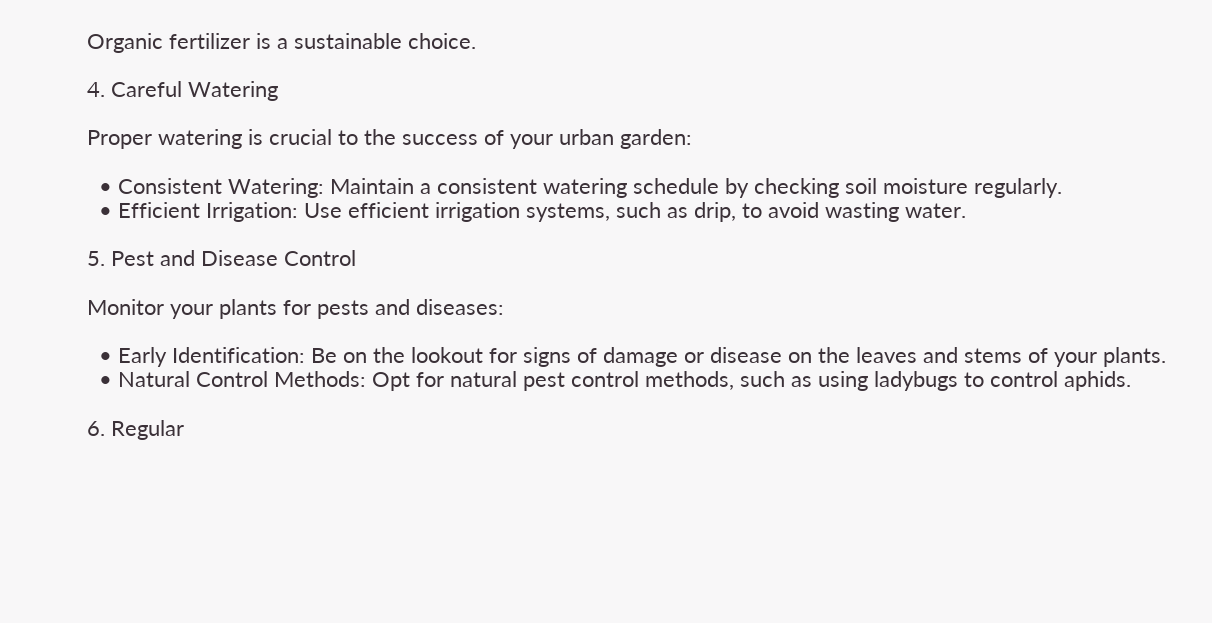Organic fertilizer is a sustainable choice.

4. Careful Watering

Proper watering is crucial to the success of your urban garden:

  • Consistent Watering: Maintain a consistent watering schedule by checking soil moisture regularly.
  • Efficient Irrigation: Use efficient irrigation systems, such as drip, to avoid wasting water.

5. Pest and Disease Control

Monitor your plants for pests and diseases:

  • Early Identification: Be on the lookout for signs of damage or disease on the leaves and stems of your plants.
  • Natural Control Methods: Opt for natural pest control methods, such as using ladybugs to control aphids.

6. Regular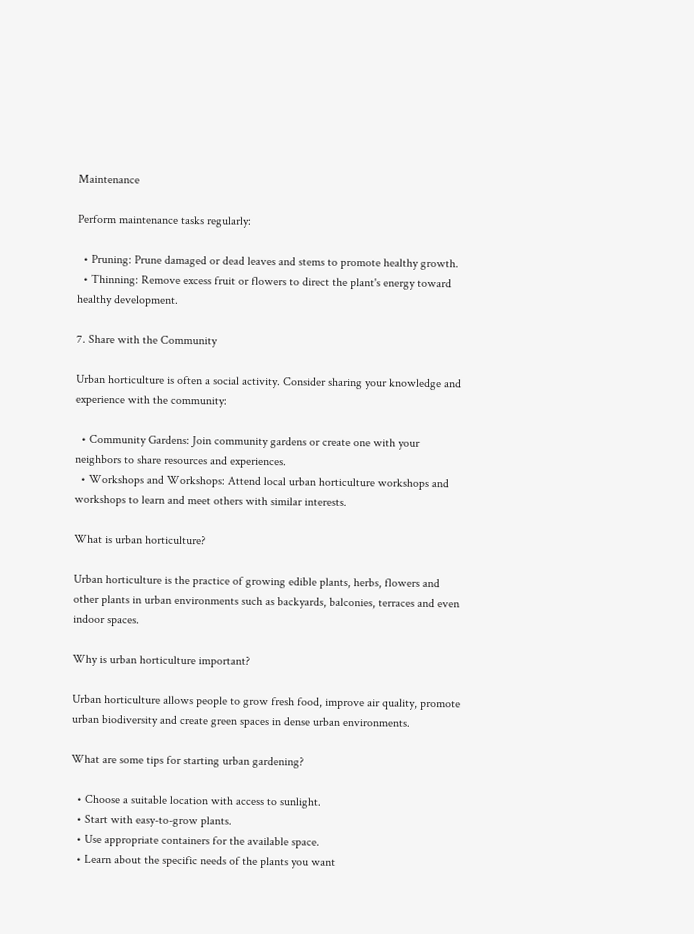Maintenance

Perform maintenance tasks regularly:

  • Pruning: Prune damaged or dead leaves and stems to promote healthy growth.
  • Thinning: Remove excess fruit or flowers to direct the plant's energy toward healthy development.

7. Share with the Community

Urban horticulture is often a social activity. Consider sharing your knowledge and experience with the community:

  • Community Gardens: Join community gardens or create one with your neighbors to share resources and experiences.
  • Workshops and Workshops: Attend local urban horticulture workshops and workshops to learn and meet others with similar interests.

What is urban horticulture?

Urban horticulture is the practice of growing edible plants, herbs, flowers and other plants in urban environments such as backyards, balconies, terraces and even indoor spaces.

Why is urban horticulture important?

Urban horticulture allows people to grow fresh food, improve air quality, promote urban biodiversity and create green spaces in dense urban environments.

What are some tips for starting urban gardening?

  • Choose a suitable location with access to sunlight.
  • Start with easy-to-grow plants.
  • Use appropriate containers for the available space.
  • Learn about the specific needs of the plants you want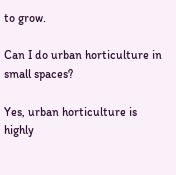to grow.

Can I do urban horticulture in small spaces?

Yes, urban horticulture is highly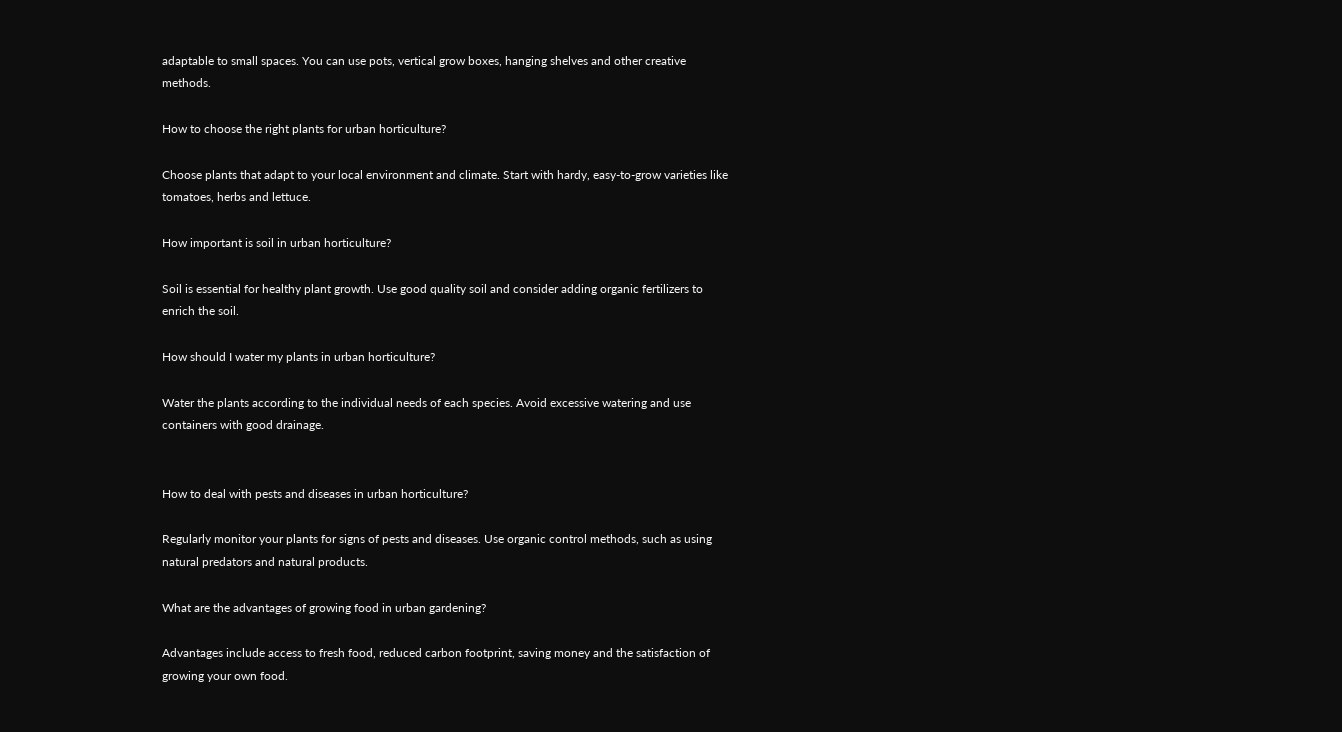adaptable to small spaces. You can use pots, vertical grow boxes, hanging shelves and other creative methods.

How to choose the right plants for urban horticulture?

Choose plants that adapt to your local environment and climate. Start with hardy, easy-to-grow varieties like tomatoes, herbs and lettuce.

How important is soil in urban horticulture?

Soil is essential for healthy plant growth. Use good quality soil and consider adding organic fertilizers to enrich the soil.

How should I water my plants in urban horticulture?

Water the plants according to the individual needs of each species. Avoid excessive watering and use containers with good drainage.


How to deal with pests and diseases in urban horticulture?

Regularly monitor your plants for signs of pests and diseases. Use organic control methods, such as using natural predators and natural products.

What are the advantages of growing food in urban gardening?

Advantages include access to fresh food, reduced carbon footprint, saving money and the satisfaction of growing your own food.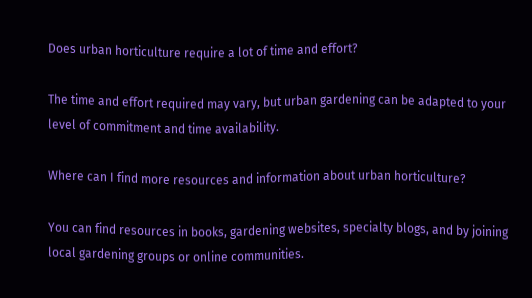Does urban horticulture require a lot of time and effort?

The time and effort required may vary, but urban gardening can be adapted to your level of commitment and time availability.

Where can I find more resources and information about urban horticulture?

You can find resources in books, gardening websites, specialty blogs, and by joining local gardening groups or online communities.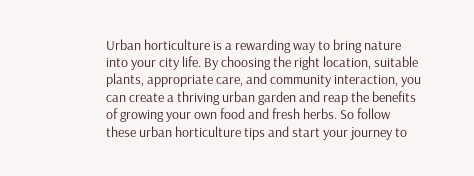Urban horticulture is a rewarding way to bring nature into your city life. By choosing the right location, suitable plants, appropriate care, and community interaction, you can create a thriving urban garden and reap the benefits of growing your own food and fresh herbs. So follow these urban horticulture tips and start your journey to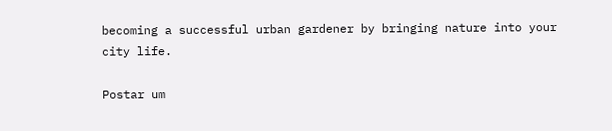becoming a successful urban gardener by bringing nature into your city life.

Postar um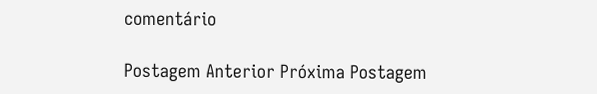comentário

Postagem Anterior Próxima Postagem